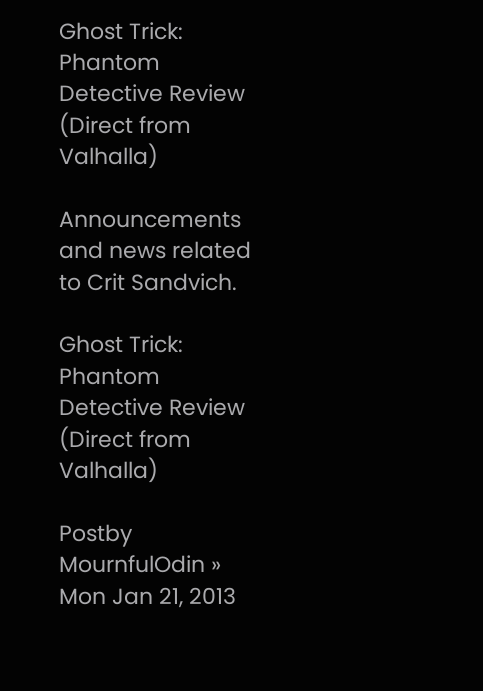Ghost Trick: Phantom Detective Review (Direct from Valhalla)

Announcements and news related to Crit Sandvich.

Ghost Trick: Phantom Detective Review (Direct from Valhalla)

Postby MournfulOdin » Mon Jan 21, 2013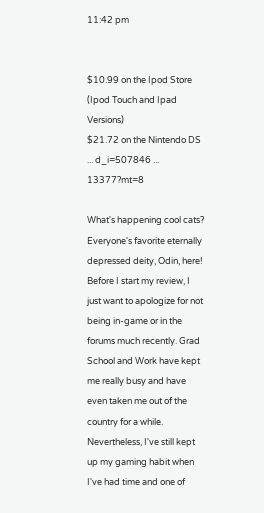11:42 pm


$10.99 on the Ipod Store (Ipod Touch and Ipad Versions)
$21.72 on the Nintendo DS ... d_i=507846 ... 13377?mt=8

What's happening cool cats? Everyone's favorite eternally depressed deity, Odin, here! Before I start my review, I just want to apologize for not being in-game or in the forums much recently. Grad School and Work have kept me really busy and have even taken me out of the country for a while. Nevertheless, I've still kept up my gaming habit when I've had time and one of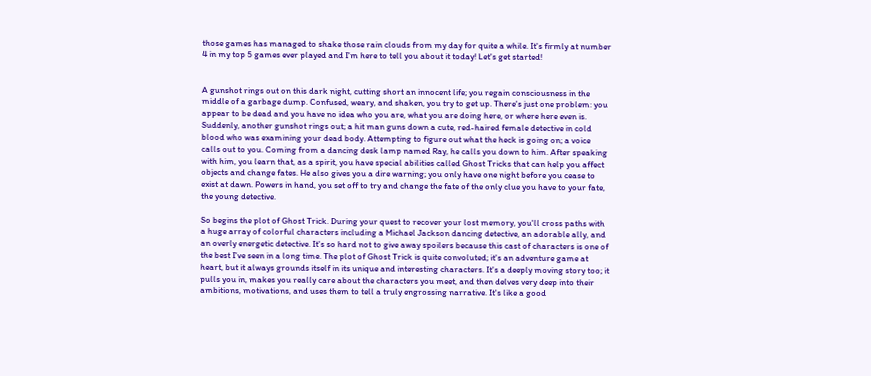those games has managed to shake those rain clouds from my day for quite a while. It's firmly at number 4 in my top 5 games ever played and I'm here to tell you about it today! Let's get started!


A gunshot rings out on this dark night, cutting short an innocent life; you regain consciousness in the middle of a garbage dump. Confused, weary, and shaken, you try to get up. There's just one problem: you appear to be dead and you have no idea who you are, what you are doing here, or where here even is. Suddenly, another gunshot rings out; a hit man guns down a cute, red-haired female detective in cold blood who was examining your dead body. Attempting to figure out what the heck is going on; a voice calls out to you. Coming from a dancing desk lamp named Ray, he calls you down to him. After speaking with him, you learn that, as a spirit, you have special abilities called Ghost Tricks that can help you affect objects and change fates. He also gives you a dire warning; you only have one night before you cease to exist at dawn. Powers in hand, you set off to try and change the fate of the only clue you have to your fate, the young detective.

So begins the plot of Ghost Trick. During your quest to recover your lost memory, you'll cross paths with a huge array of colorful characters including a Michael Jackson dancing detective, an adorable ally, and an overly energetic detective. It's so hard not to give away spoilers because this cast of characters is one of the best I've seen in a long time. The plot of Ghost Trick is quite convoluted; it's an adventure game at heart, but it always grounds itself in its unique and interesting characters. It's a deeply moving story too; it pulls you in, makes you really care about the characters you meet, and then delves very deep into their ambitions, motivations, and uses them to tell a truly engrossing narrative. It's like a good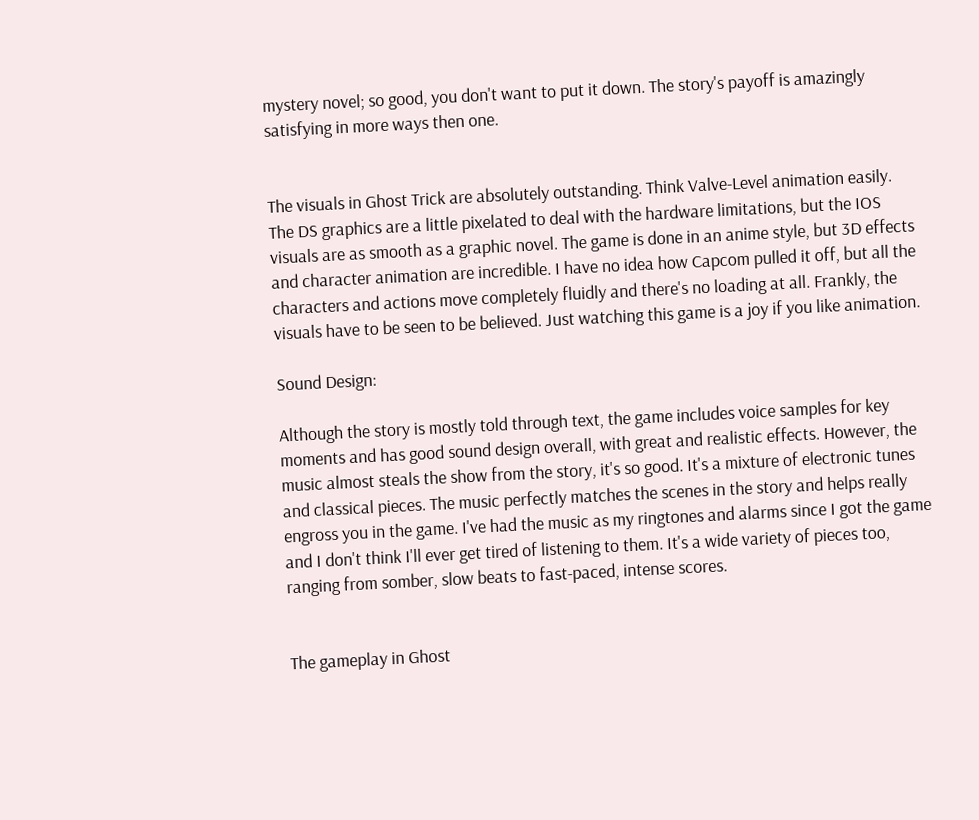mystery novel; so good, you don't want to put it down. The story's payoff is amazingly satisfying in more ways then one.


The visuals in Ghost Trick are absolutely outstanding. Think Valve-Level animation easily. The DS graphics are a little pixelated to deal with the hardware limitations, but the IOS visuals are as smooth as a graphic novel. The game is done in an anime style, but 3D effects and character animation are incredible. I have no idea how Capcom pulled it off, but all the characters and actions move completely fluidly and there's no loading at all. Frankly, the visuals have to be seen to be believed. Just watching this game is a joy if you like animation.

Sound Design:

Although the story is mostly told through text, the game includes voice samples for key moments and has good sound design overall, with great and realistic effects. However, the music almost steals the show from the story, it's so good. It's a mixture of electronic tunes and classical pieces. The music perfectly matches the scenes in the story and helps really engross you in the game. I've had the music as my ringtones and alarms since I got the game and I don't think I'll ever get tired of listening to them. It's a wide variety of pieces too, ranging from somber, slow beats to fast-paced, intense scores.


The gameplay in Ghost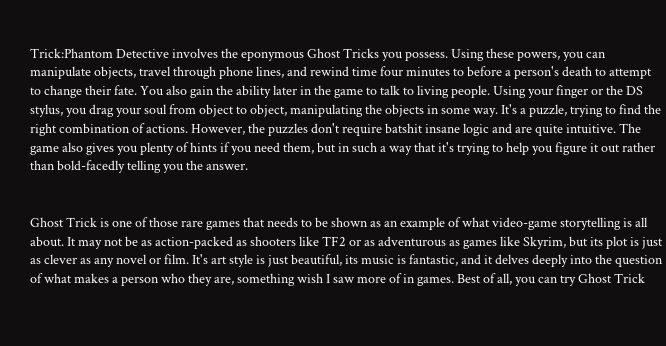Trick:Phantom Detective involves the eponymous Ghost Tricks you possess. Using these powers, you can manipulate objects, travel through phone lines, and rewind time four minutes to before a person's death to attempt to change their fate. You also gain the ability later in the game to talk to living people. Using your finger or the DS stylus, you drag your soul from object to object, manipulating the objects in some way. It's a puzzle, trying to find the right combination of actions. However, the puzzles don't require batshit insane logic and are quite intuitive. The game also gives you plenty of hints if you need them, but in such a way that it's trying to help you figure it out rather than bold-facedly telling you the answer.


Ghost Trick is one of those rare games that needs to be shown as an example of what video-game storytelling is all about. It may not be as action-packed as shooters like TF2 or as adventurous as games like Skyrim, but its plot is just as clever as any novel or film. It's art style is just beautiful, its music is fantastic, and it delves deeply into the question of what makes a person who they are, something wish I saw more of in games. Best of all, you can try Ghost Trick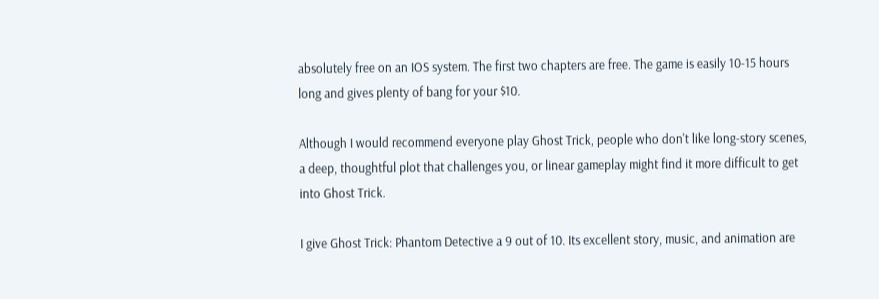absolutely free on an IOS system. The first two chapters are free. The game is easily 10-15 hours long and gives plenty of bang for your $10.

Although I would recommend everyone play Ghost Trick, people who don't like long-story scenes, a deep, thoughtful plot that challenges you, or linear gameplay might find it more difficult to get into Ghost Trick.

I give Ghost Trick: Phantom Detective a 9 out of 10. Its excellent story, music, and animation are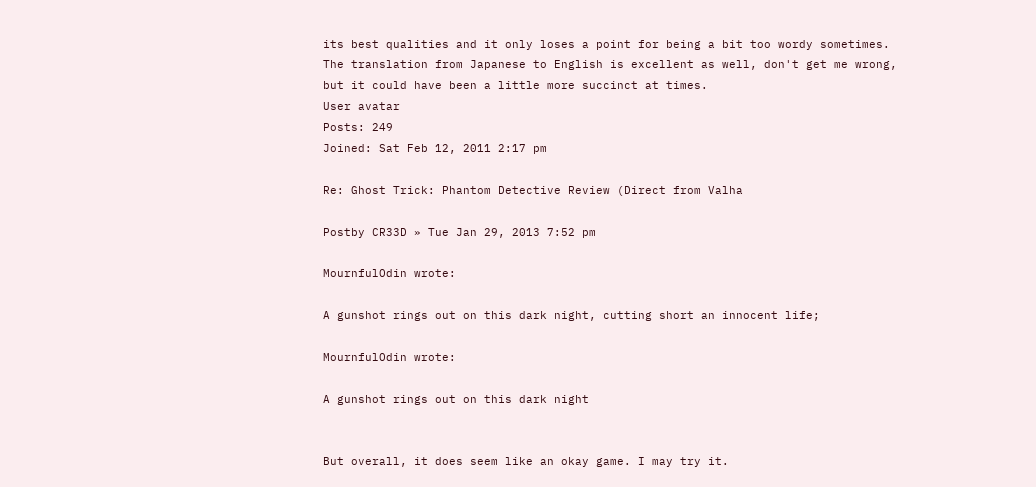its best qualities and it only loses a point for being a bit too wordy sometimes. The translation from Japanese to English is excellent as well, don't get me wrong, but it could have been a little more succinct at times.
User avatar
Posts: 249
Joined: Sat Feb 12, 2011 2:17 pm

Re: Ghost Trick: Phantom Detective Review (Direct from Valha

Postby CR33D » Tue Jan 29, 2013 7:52 pm

MournfulOdin wrote:

A gunshot rings out on this dark night, cutting short an innocent life;

MournfulOdin wrote:

A gunshot rings out on this dark night


But overall, it does seem like an okay game. I may try it.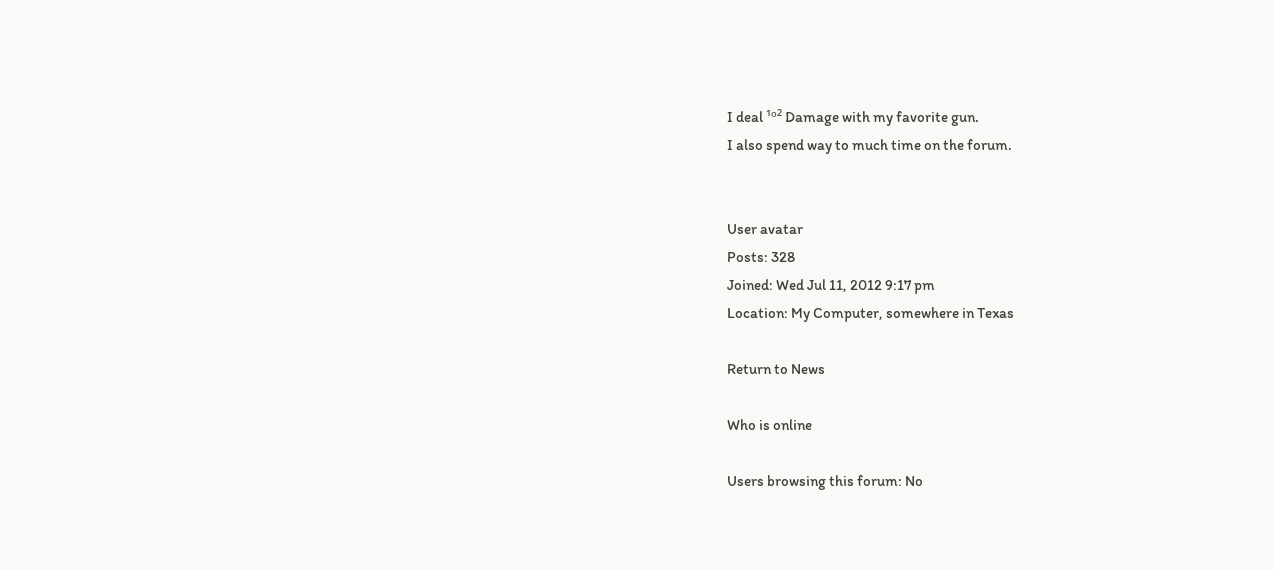I deal ¹º² Damage with my favorite gun.
I also spend way to much time on the forum.


User avatar
Posts: 328
Joined: Wed Jul 11, 2012 9:17 pm
Location: My Computer, somewhere in Texas

Return to News

Who is online

Users browsing this forum: No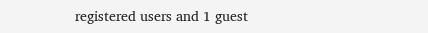registered users and 1 guest